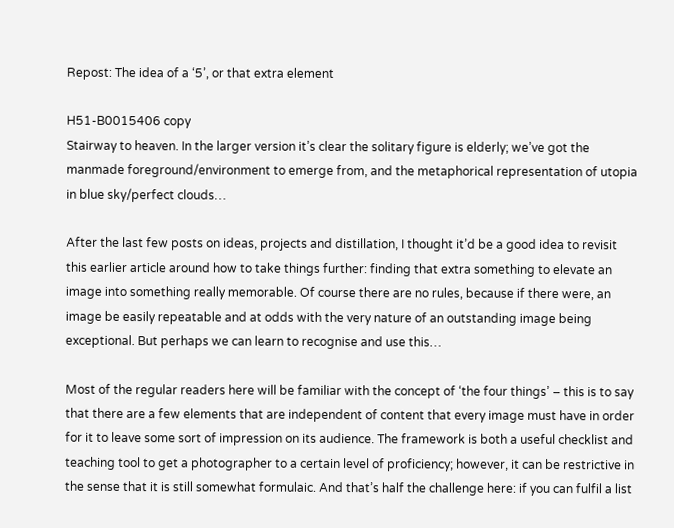Repost: The idea of a ‘5’, or that extra element

H51-B0015406 copy
Stairway to heaven. In the larger version it’s clear the solitary figure is elderly; we’ve got the manmade foreground/environment to emerge from, and the metaphorical representation of utopia in blue sky/perfect clouds…

After the last few posts on ideas, projects and distillation, I thought it’d be a good idea to revisit this earlier article around how to take things further: finding that extra something to elevate an image into something really memorable. Of course there are no rules, because if there were, an image be easily repeatable and at odds with the very nature of an outstanding image being exceptional. But perhaps we can learn to recognise and use this…

Most of the regular readers here will be familiar with the concept of ‘the four things’ – this is to say that there are a few elements that are independent of content that every image must have in order for it to leave some sort of impression on its audience. The framework is both a useful checklist and teaching tool to get a photographer to a certain level of proficiency; however, it can be restrictive in the sense that it is still somewhat formulaic. And that’s half the challenge here: if you can fulfil a list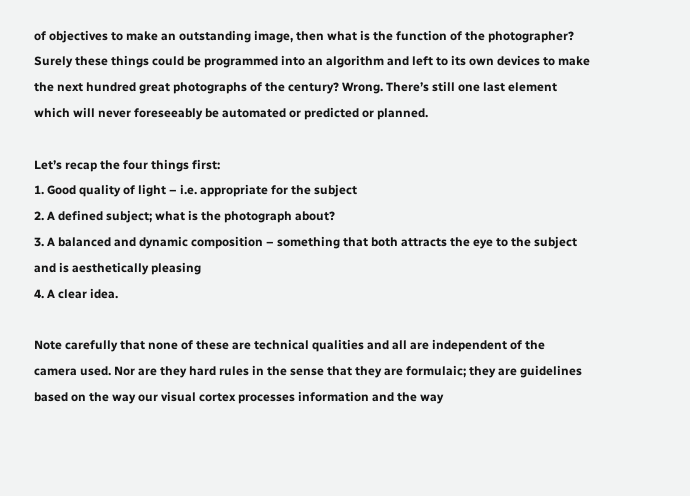of objectives to make an outstanding image, then what is the function of the photographer? Surely these things could be programmed into an algorithm and left to its own devices to make the next hundred great photographs of the century? Wrong. There’s still one last element which will never foreseeably be automated or predicted or planned.

Let’s recap the four things first:
1. Good quality of light – i.e. appropriate for the subject
2. A defined subject; what is the photograph about?
3. A balanced and dynamic composition – something that both attracts the eye to the subject and is aesthetically pleasing
4. A clear idea.

Note carefully that none of these are technical qualities and all are independent of the camera used. Nor are they hard rules in the sense that they are formulaic; they are guidelines based on the way our visual cortex processes information and the way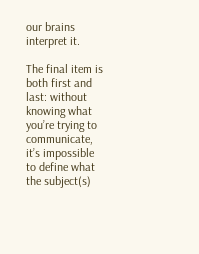our brains interpret it.

The final item is both first and last: without knowing what you’re trying to communicate, it’s impossible to define what the subject(s)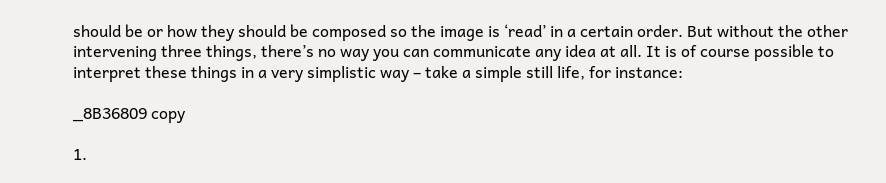should be or how they should be composed so the image is ‘read’ in a certain order. But without the other intervening three things, there’s no way you can communicate any idea at all. It is of course possible to interpret these things in a very simplistic way – take a simple still life, for instance:

_8B36809 copy

1.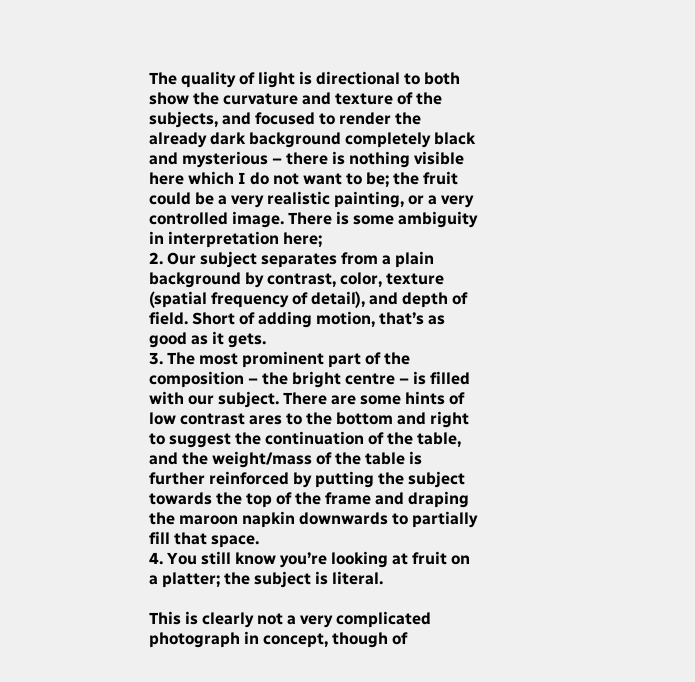The quality of light is directional to both show the curvature and texture of the subjects, and focused to render the already dark background completely black and mysterious – there is nothing visible here which I do not want to be; the fruit could be a very realistic painting, or a very controlled image. There is some ambiguity in interpretation here;
2. Our subject separates from a plain background by contrast, color, texture (spatial frequency of detail), and depth of field. Short of adding motion, that’s as good as it gets.
3. The most prominent part of the composition – the bright centre – is filled with our subject. There are some hints of low contrast ares to the bottom and right to suggest the continuation of the table, and the weight/mass of the table is further reinforced by putting the subject towards the top of the frame and draping the maroon napkin downwards to partially fill that space.
4. You still know you’re looking at fruit on a platter; the subject is literal.

This is clearly not a very complicated photograph in concept, though of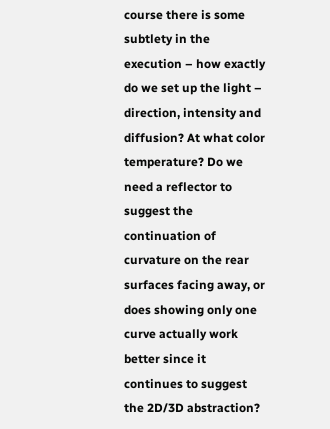course there is some subtlety in the execution – how exactly do we set up the light – direction, intensity and diffusion? At what color temperature? Do we need a reflector to suggest the continuation of curvature on the rear surfaces facing away, or does showing only one curve actually work better since it continues to suggest the 2D/3D abstraction?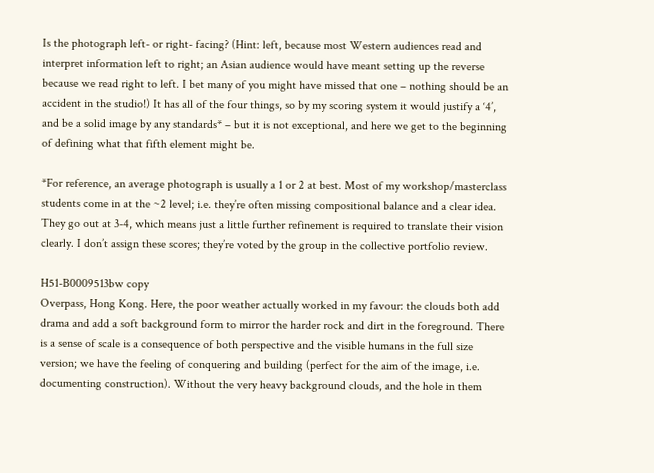Is the photograph left- or right- facing? (Hint: left, because most Western audiences read and interpret information left to right; an Asian audience would have meant setting up the reverse because we read right to left. I bet many of you might have missed that one – nothing should be an accident in the studio!) It has all of the four things, so by my scoring system it would justify a ‘4’, and be a solid image by any standards* – but it is not exceptional, and here we get to the beginning of defining what that fifth element might be.

*For reference, an average photograph is usually a 1 or 2 at best. Most of my workshop/masterclass students come in at the ~2 level; i.e. they’re often missing compositional balance and a clear idea. They go out at 3-4, which means just a little further refinement is required to translate their vision clearly. I don’t assign these scores; they’re voted by the group in the collective portfolio review.

H51-B0009513bw copy
Overpass, Hong Kong. Here, the poor weather actually worked in my favour: the clouds both add drama and add a soft background form to mirror the harder rock and dirt in the foreground. There is a sense of scale is a consequence of both perspective and the visible humans in the full size version; we have the feeling of conquering and building (perfect for the aim of the image, i.e. documenting construction). Without the very heavy background clouds, and the hole in them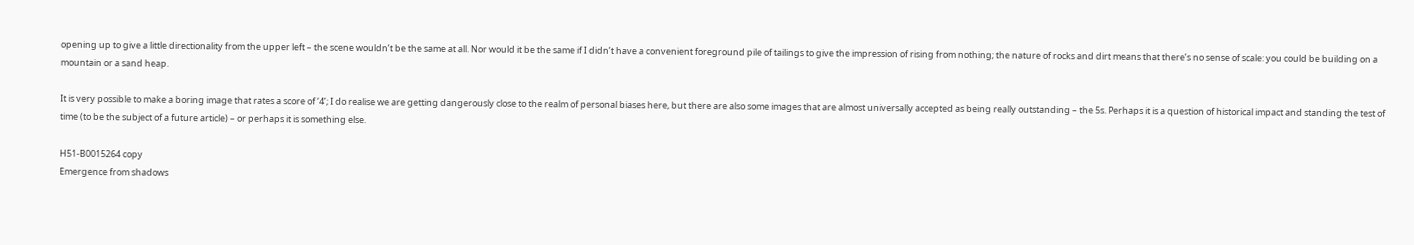opening up to give a little directionality from the upper left – the scene wouldn’t be the same at all. Nor would it be the same if I didn’t have a convenient foreground pile of tailings to give the impression of rising from nothing; the nature of rocks and dirt means that there’s no sense of scale: you could be building on a mountain or a sand heap.

It is very possible to make a boring image that rates a score of ‘4’; I do realise we are getting dangerously close to the realm of personal biases here, but there are also some images that are almost universally accepted as being really outstanding – the 5s. Perhaps it is a question of historical impact and standing the test of time (to be the subject of a future article) – or perhaps it is something else.

H51-B0015264 copy
Emergence from shadows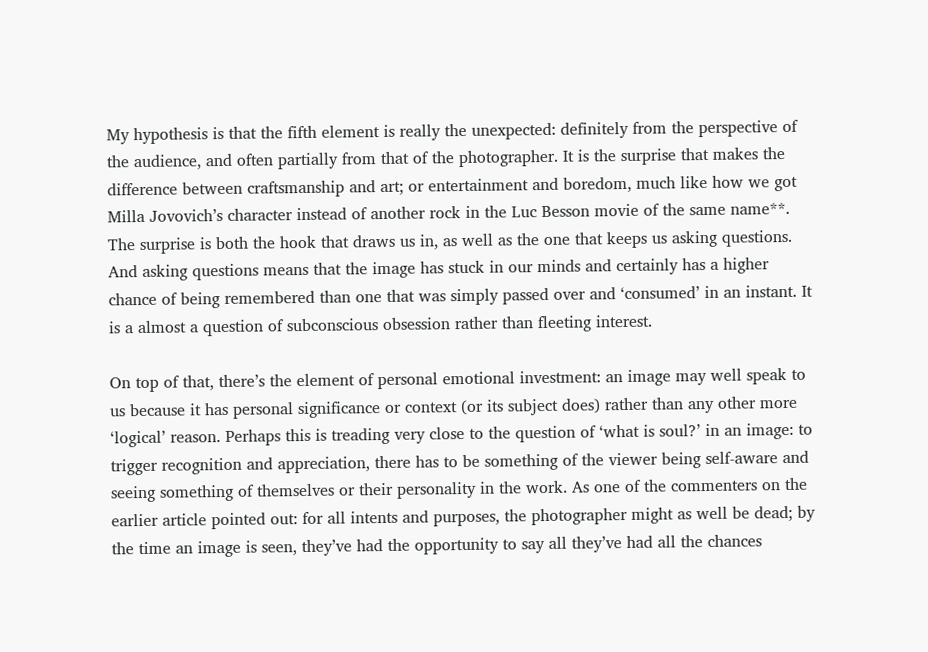My hypothesis is that the fifth element is really the unexpected: definitely from the perspective of the audience, and often partially from that of the photographer. It is the surprise that makes the difference between craftsmanship and art; or entertainment and boredom, much like how we got Milla Jovovich’s character instead of another rock in the Luc Besson movie of the same name**. The surprise is both the hook that draws us in, as well as the one that keeps us asking questions. And asking questions means that the image has stuck in our minds and certainly has a higher chance of being remembered than one that was simply passed over and ‘consumed’ in an instant. It is a almost a question of subconscious obsession rather than fleeting interest.

On top of that, there’s the element of personal emotional investment: an image may well speak to us because it has personal significance or context (or its subject does) rather than any other more ‘logical’ reason. Perhaps this is treading very close to the question of ‘what is soul?’ in an image: to trigger recognition and appreciation, there has to be something of the viewer being self-aware and seeing something of themselves or their personality in the work. As one of the commenters on the earlier article pointed out: for all intents and purposes, the photographer might as well be dead; by the time an image is seen, they’ve had the opportunity to say all they’ve had all the chances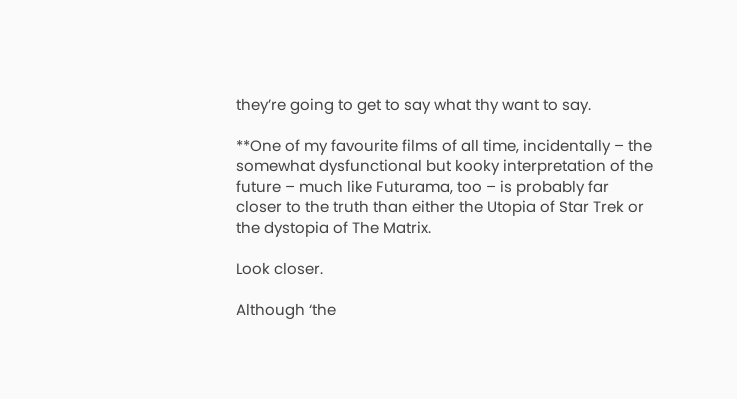they’re going to get to say what thy want to say.

**One of my favourite films of all time, incidentally – the somewhat dysfunctional but kooky interpretation of the future – much like Futurama, too – is probably far closer to the truth than either the Utopia of Star Trek or the dystopia of The Matrix.

Look closer.

Although ‘the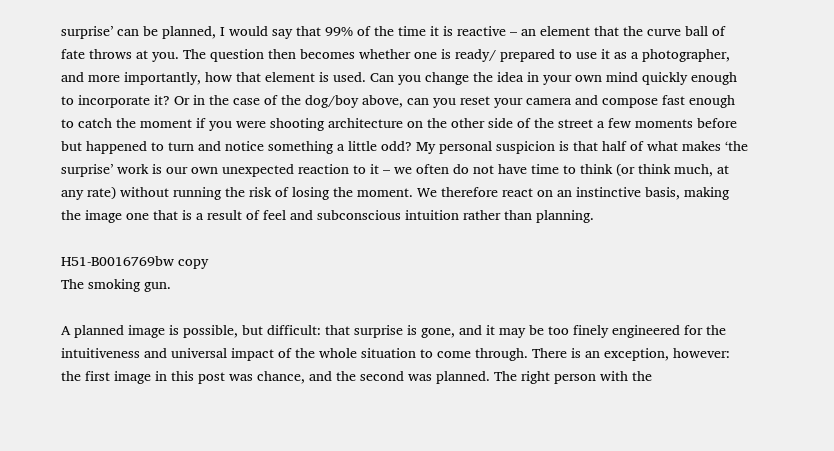surprise’ can be planned, I would say that 99% of the time it is reactive – an element that the curve ball of fate throws at you. The question then becomes whether one is ready/ prepared to use it as a photographer, and more importantly, how that element is used. Can you change the idea in your own mind quickly enough to incorporate it? Or in the case of the dog/boy above, can you reset your camera and compose fast enough to catch the moment if you were shooting architecture on the other side of the street a few moments before but happened to turn and notice something a little odd? My personal suspicion is that half of what makes ‘the surprise’ work is our own unexpected reaction to it – we often do not have time to think (or think much, at any rate) without running the risk of losing the moment. We therefore react on an instinctive basis, making the image one that is a result of feel and subconscious intuition rather than planning.

H51-B0016769bw copy
The smoking gun.

A planned image is possible, but difficult: that surprise is gone, and it may be too finely engineered for the intuitiveness and universal impact of the whole situation to come through. There is an exception, however: the first image in this post was chance, and the second was planned. The right person with the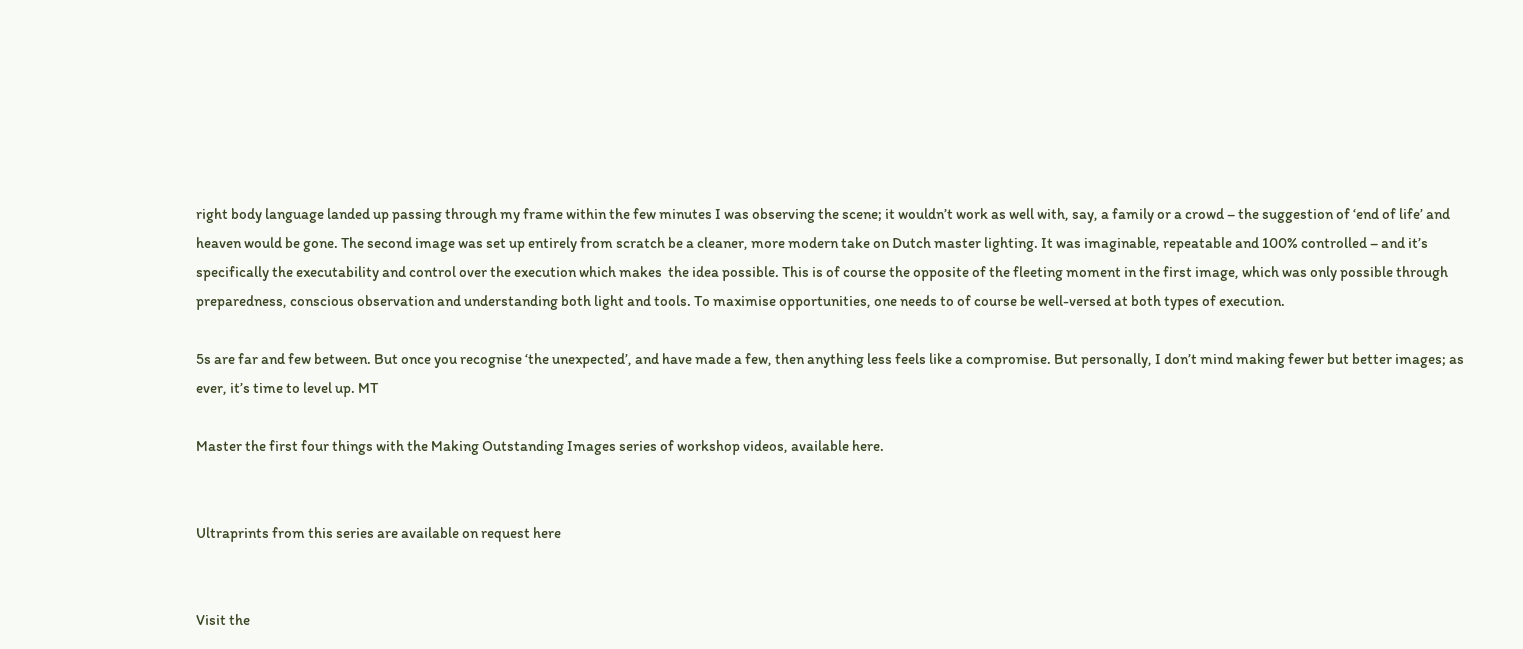right body language landed up passing through my frame within the few minutes I was observing the scene; it wouldn’t work as well with, say, a family or a crowd – the suggestion of ‘end of life’ and heaven would be gone. The second image was set up entirely from scratch be a cleaner, more modern take on Dutch master lighting. It was imaginable, repeatable and 100% controlled – and it’s specifically the executability and control over the execution which makes  the idea possible. This is of course the opposite of the fleeting moment in the first image, which was only possible through preparedness, conscious observation and understanding both light and tools. To maximise opportunities, one needs to of course be well-versed at both types of execution.

5s are far and few between. But once you recognise ‘the unexpected’, and have made a few, then anything less feels like a compromise. But personally, I don’t mind making fewer but better images; as ever, it’s time to level up. MT

Master the first four things with the Making Outstanding Images series of workshop videos, available here.


Ultraprints from this series are available on request here


Visit the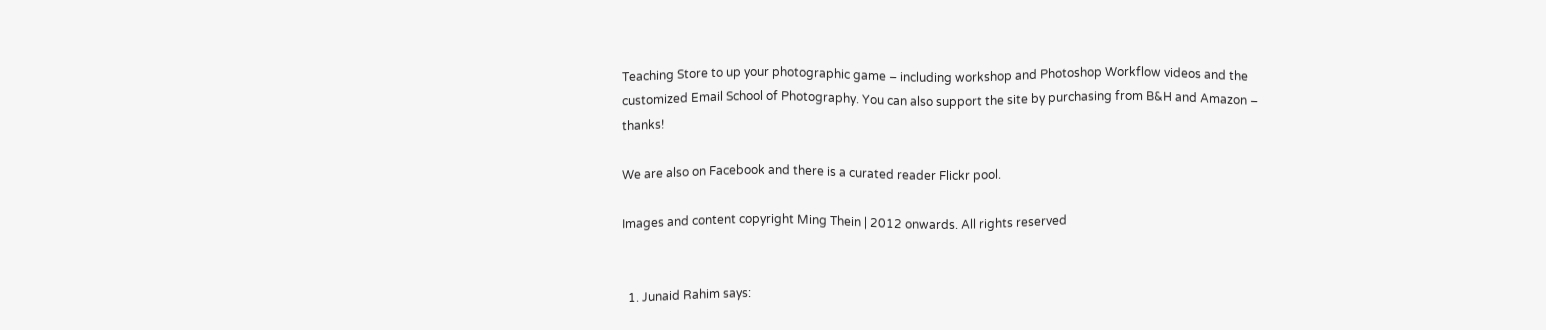Teaching Store to up your photographic game – including workshop and Photoshop Workflow videos and the customized Email School of Photography. You can also support the site by purchasing from B&H and Amazon – thanks!

We are also on Facebook and there is a curated reader Flickr pool.

Images and content copyright Ming Thein | 2012 onwards. All rights reserved


  1. Junaid Rahim says: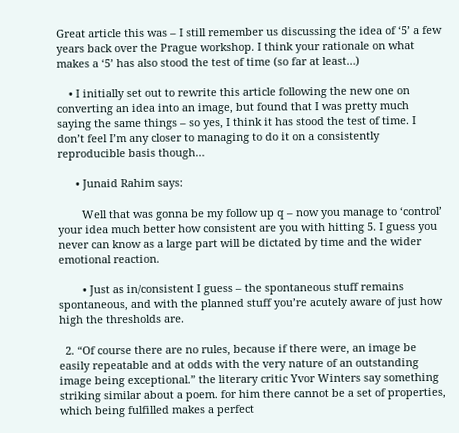Great article this was – I still remember us discussing the idea of ‘5’ a few years back over the Prague workshop. I think your rationale on what makes a ‘5’ has also stood the test of time (so far at least…)

    • I initially set out to rewrite this article following the new one on converting an idea into an image, but found that I was pretty much saying the same things – so yes, I think it has stood the test of time. I don’t feel I’m any closer to managing to do it on a consistently reproducible basis though…

      • Junaid Rahim says:

        Well that was gonna be my follow up q – now you manage to ‘control’ your idea much better how consistent are you with hitting 5. I guess you never can know as a large part will be dictated by time and the wider emotional reaction.

        • Just as in/consistent I guess – the spontaneous stuff remains spontaneous, and with the planned stuff you’re acutely aware of just how high the thresholds are.

  2. “Of course there are no rules, because if there were, an image be easily repeatable and at odds with the very nature of an outstanding image being exceptional.” the literary critic Yvor Winters say something striking similar about a poem. for him there cannot be a set of properties, which being fulfilled makes a perfect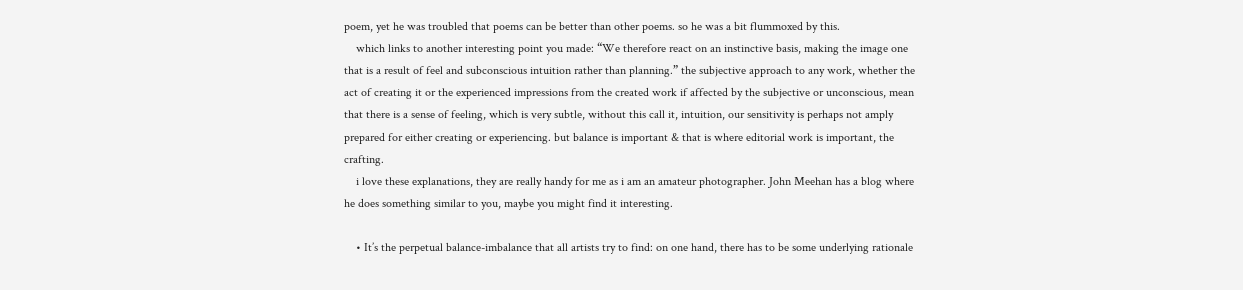poem, yet he was troubled that poems can be better than other poems. so he was a bit flummoxed by this.
    which links to another interesting point you made: “We therefore react on an instinctive basis, making the image one that is a result of feel and subconscious intuition rather than planning.” the subjective approach to any work, whether the act of creating it or the experienced impressions from the created work if affected by the subjective or unconscious, mean that there is a sense of feeling, which is very subtle, without this call it, intuition, our sensitivity is perhaps not amply prepared for either creating or experiencing. but balance is important & that is where editorial work is important, the crafting.
    i love these explanations, they are really handy for me as i am an amateur photographer. John Meehan has a blog where he does something similar to you, maybe you might find it interesting.

    • It’s the perpetual balance-imbalance that all artists try to find: on one hand, there has to be some underlying rationale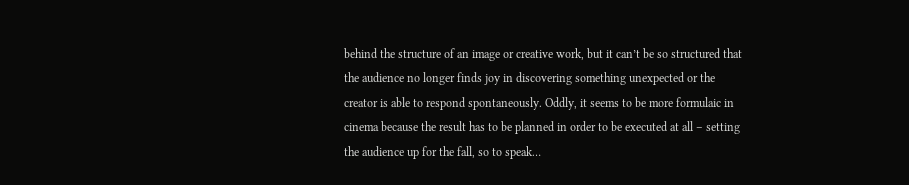behind the structure of an image or creative work, but it can’t be so structured that the audience no longer finds joy in discovering something unexpected or the creator is able to respond spontaneously. Oddly, it seems to be more formulaic in cinema because the result has to be planned in order to be executed at all – setting the audience up for the fall, so to speak…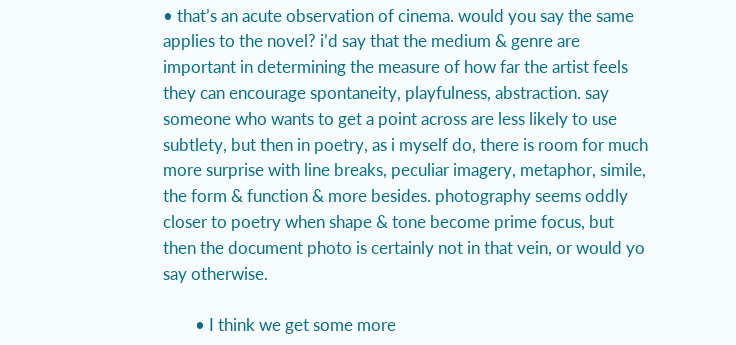• that’s an acute observation of cinema. would you say the same applies to the novel? i’d say that the medium & genre are important in determining the measure of how far the artist feels they can encourage spontaneity, playfulness, abstraction. say someone who wants to get a point across are less likely to use subtlety, but then in poetry, as i myself do, there is room for much more surprise with line breaks, peculiar imagery, metaphor, simile, the form & function & more besides. photography seems oddly closer to poetry when shape & tone become prime focus, but then the document photo is certainly not in that vein, or would yo say otherwise.

        • I think we get some more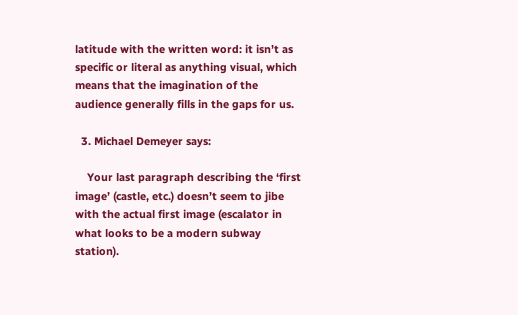latitude with the written word: it isn’t as specific or literal as anything visual, which means that the imagination of the audience generally fills in the gaps for us.

  3. Michael Demeyer says:

    Your last paragraph describing the ‘first image’ (castle, etc.) doesn’t seem to jibe with the actual first image (escalator in what looks to be a modern subway station).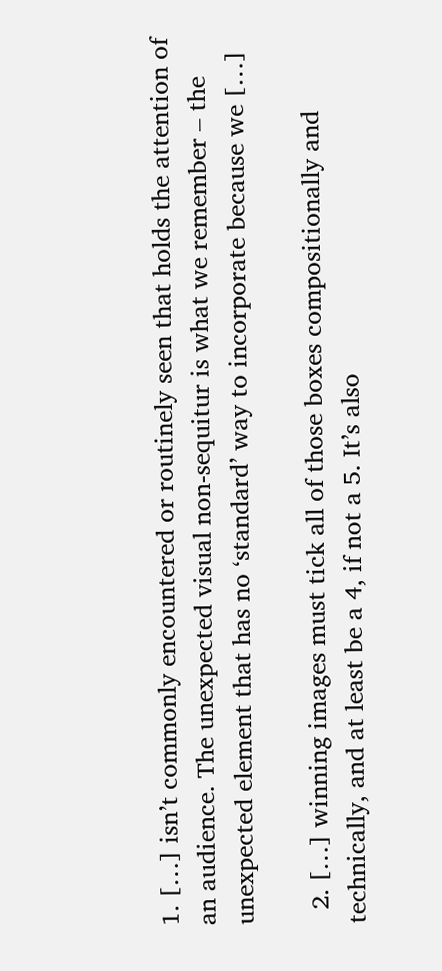1. […] isn’t commonly encountered or routinely seen that holds the attention of an audience. The unexpected visual non-sequitur is what we remember – the unexpected element that has no ‘standard’ way to incorporate because we […]

  2. […] winning images must tick all of those boxes compositionally and technically, and at least be a 4, if not a 5. It’s also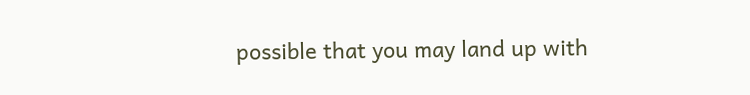possible that you may land up with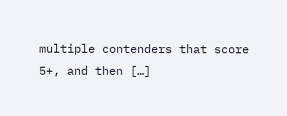multiple contenders that score 5+, and then […]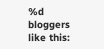%d bloggers like this: